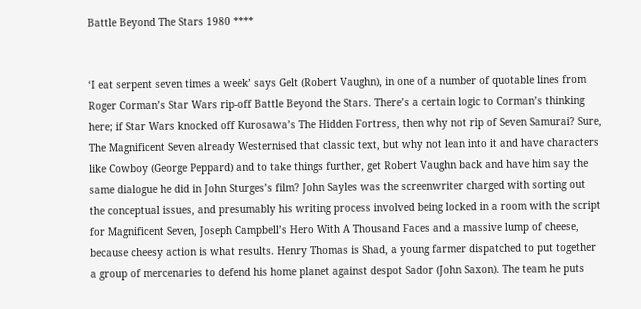Battle Beyond The Stars 1980 ****


‘I eat serpent seven times a week’ says Gelt (Robert Vaughn), in one of a number of quotable lines from Roger Corman’s Star Wars rip-off Battle Beyond the Stars. There’s a certain logic to Corman’s thinking here; if Star Wars knocked off Kurosawa’s The Hidden Fortress, then why not rip of Seven Samurai? Sure, The Magnificent Seven already Westernised that classic text, but why not lean into it and have characters like Cowboy (George Peppard) and to take things further, get Robert Vaughn back and have him say the same dialogue he did in John Sturges’s film? John Sayles was the screenwriter charged with sorting out the conceptual issues, and presumably his writing process involved being locked in a room with the script for Magnificent Seven, Joseph Campbell’s Hero With A Thousand Faces and a massive lump of cheese, because cheesy action is what results. Henry Thomas is Shad, a young farmer dispatched to put together a group of mercenaries to defend his home planet against despot Sador (John Saxon). The team he puts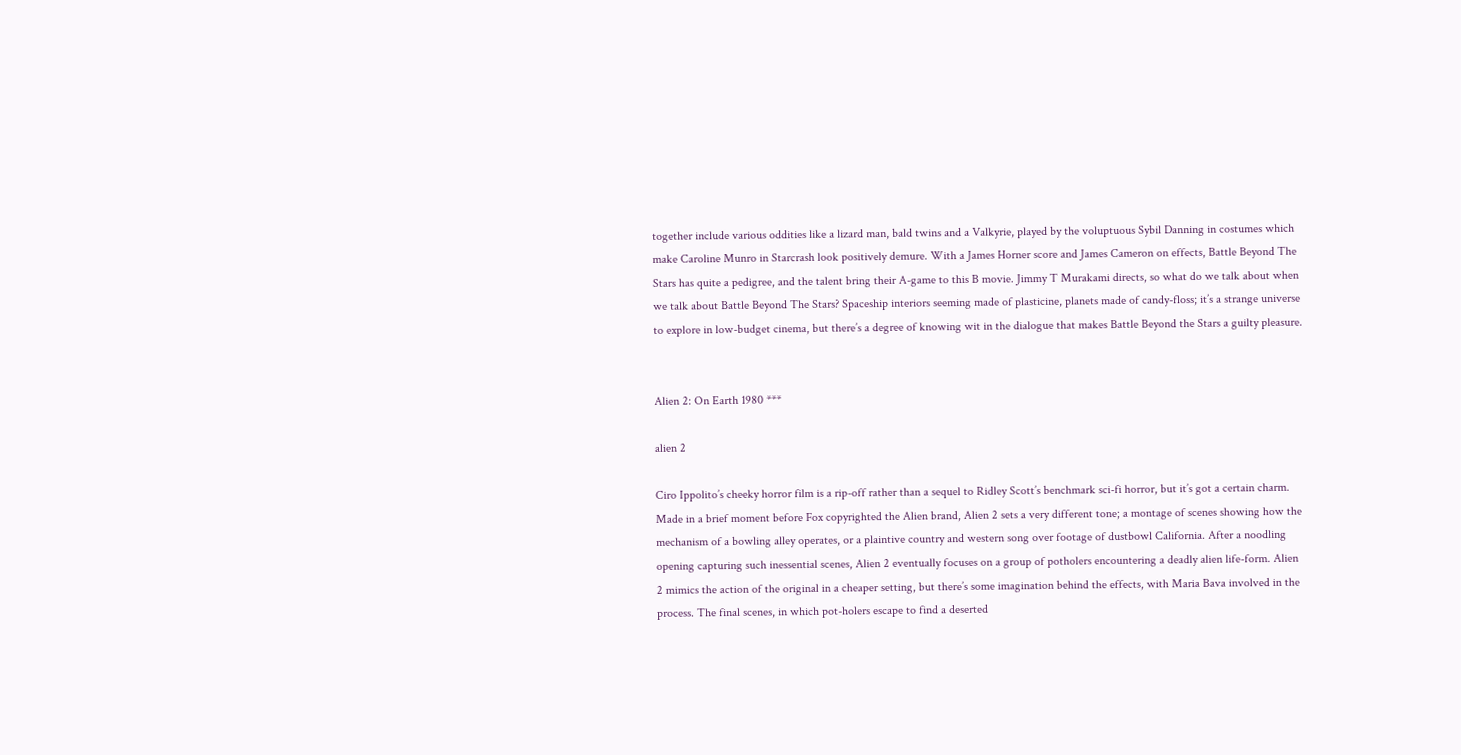together include various oddities like a lizard man, bald twins and a Valkyrie, played by the voluptuous Sybil Danning in costumes which make Caroline Munro in Starcrash look positively demure. With a James Horner score and James Cameron on effects, Battle Beyond The Stars has quite a pedigree, and the talent bring their A-game to this B movie. Jimmy T Murakami directs, so what do we talk about when we talk about Battle Beyond The Stars? Spaceship interiors seeming made of plasticine, planets made of candy-floss; it’s a strange universe to explore in low-budget cinema, but there’s a degree of knowing wit in the dialogue that makes Battle Beyond the Stars a guilty pleasure.


Alien 2: On Earth 1980 ***

alien 2

Ciro Ippolito’s cheeky horror film is a rip-off rather than a sequel to Ridley Scott’s benchmark sci-fi horror, but it’s got a certain charm. Made in a brief moment before Fox copyrighted the Alien brand, Alien 2 sets a very different tone; a montage of scenes showing how the mechanism of a bowling alley operates, or a plaintive country and western song over footage of dustbowl California. After a noodling opening capturing such inessential scenes, Alien 2 eventually focuses on a group of potholers encountering a deadly alien life-form. Alien 2 mimics the action of the original in a cheaper setting, but there’s some imagination behind the effects, with Maria Bava involved in the process. The final scenes, in which pot-holers escape to find a deserted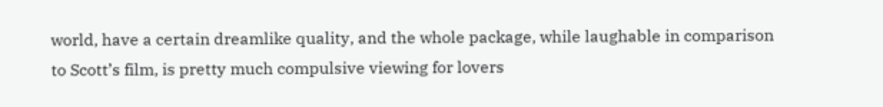world, have a certain dreamlike quality, and the whole package, while laughable in comparison to Scott’s film, is pretty much compulsive viewing for lovers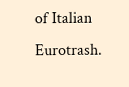of Italian Eurotrash.